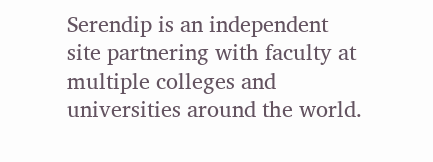Serendip is an independent site partnering with faculty at multiple colleges and universities around the world.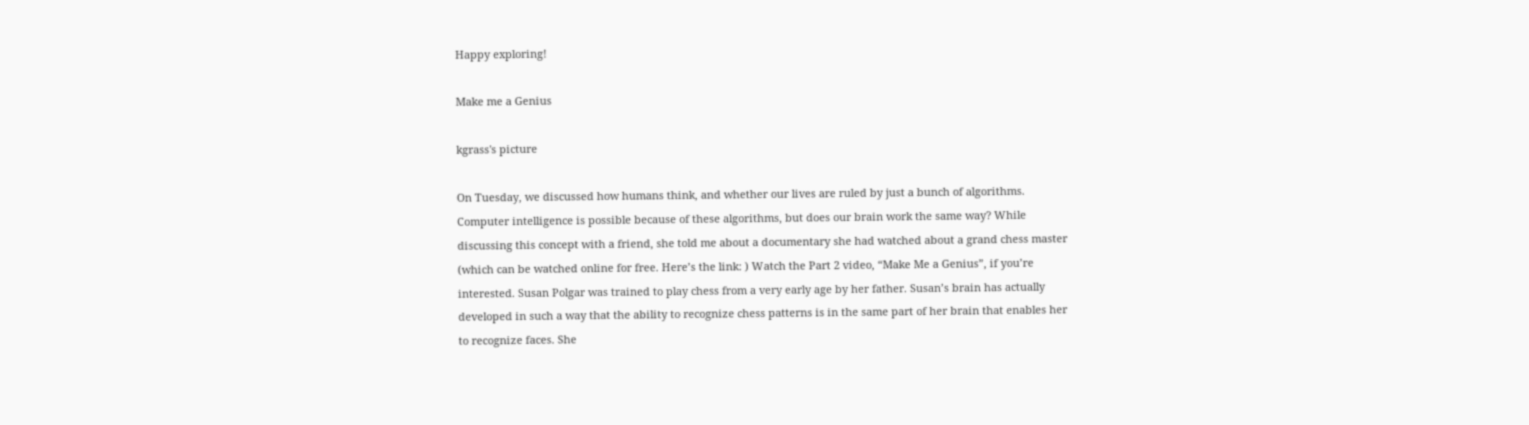Happy exploring!

Make me a Genius

kgrass's picture

On Tuesday, we discussed how humans think, and whether our lives are ruled by just a bunch of algorithms. Computer intelligence is possible because of these algorithms, but does our brain work the same way? While discussing this concept with a friend, she told me about a documentary she had watched about a grand chess master (which can be watched online for free. Here’s the link: ) Watch the Part 2 video, “Make Me a Genius”, if you’re interested. Susan Polgar was trained to play chess from a very early age by her father. Susan’s brain has actually developed in such a way that the ability to recognize chess patterns is in the same part of her brain that enables her to recognize faces. She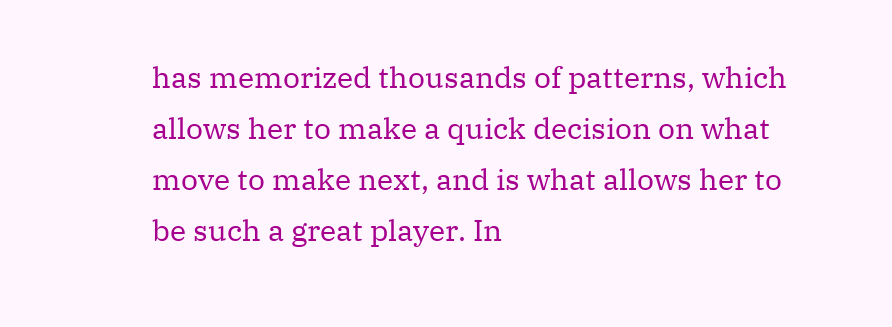has memorized thousands of patterns, which allows her to make a quick decision on what move to make next, and is what allows her to be such a great player. In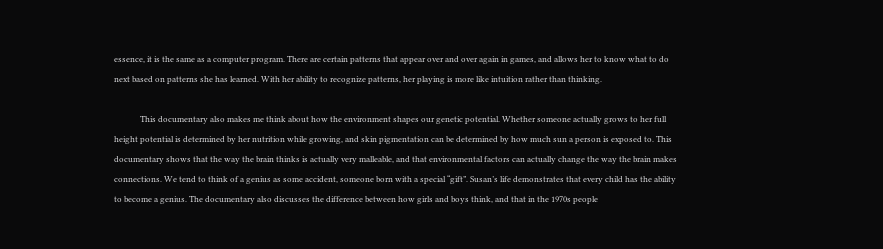essence, it is the same as a computer program. There are certain patterns that appear over and over again in games, and allows her to know what to do next based on patterns she has learned. With her ability to recognize patterns, her playing is more like intuition rather than thinking.

             This documentary also makes me think about how the environment shapes our genetic potential. Whether someone actually grows to her full height potential is determined by her nutrition while growing, and skin pigmentation can be determined by how much sun a person is exposed to. This documentary shows that the way the brain thinks is actually very malleable, and that environmental factors can actually change the way the brain makes connections. We tend to think of a genius as some accident, someone born with a special “gift”. Susan’s life demonstrates that every child has the ability to become a genius. The documentary also discusses the difference between how girls and boys think, and that in the 1970s people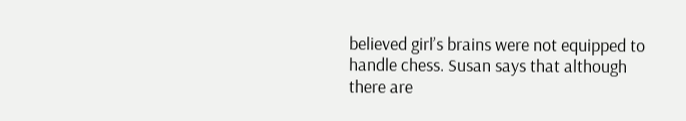believed girl’s brains were not equipped to handle chess. Susan says that although there are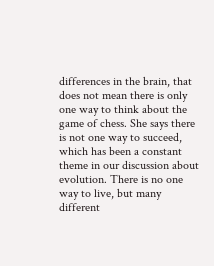differences in the brain, that does not mean there is only one way to think about the game of chess. She says there is not one way to succeed, which has been a constant theme in our discussion about evolution. There is no one way to live, but many different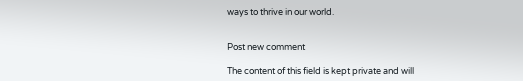ways to thrive in our world.


Post new comment

The content of this field is kept private and will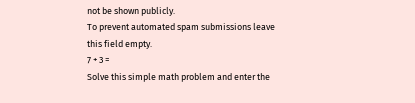not be shown publicly.
To prevent automated spam submissions leave this field empty.
7 + 3 =
Solve this simple math problem and enter the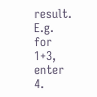result. E.g. for 1+3, enter 4.